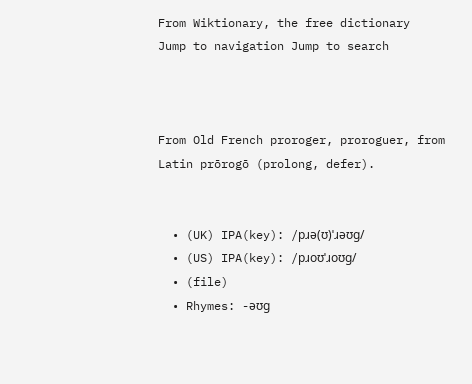From Wiktionary, the free dictionary
Jump to navigation Jump to search



From Old French proroger, proroguer, from Latin prōrogō (prolong, defer).


  • (UK) IPA(key): /pɹə(ʊ)ˈɹəʊɡ/
  • (US) IPA(key): /pɹoʊˈɹoʊɡ/
  • (file)
  • Rhymes: -əʊɡ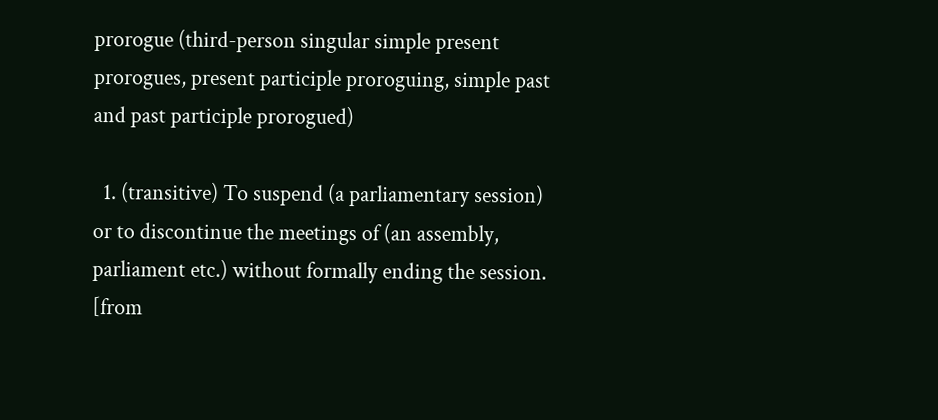prorogue (third-person singular simple present prorogues, present participle proroguing, simple past and past participle prorogued)

  1. (transitive) To suspend (a parliamentary session) or to discontinue the meetings of (an assembly, parliament etc.) without formally ending the session. [from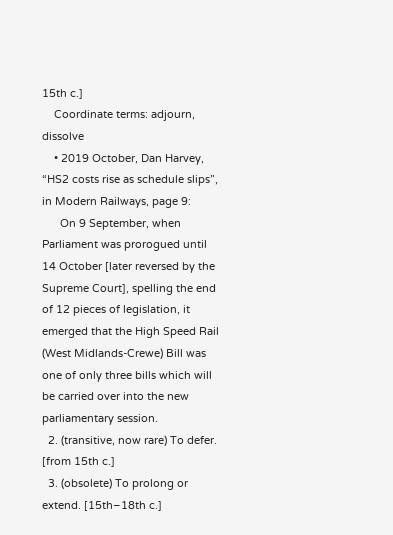15th c.]
    Coordinate terms: adjourn, dissolve
    • 2019 October, Dan Harvey, “HS2 costs rise as schedule slips”, in Modern Railways, page 9:
      On 9 September, when Parliament was prorogued until 14 October [later reversed by the Supreme Court], spelling the end of 12 pieces of legislation, it emerged that the High Speed Rail (West Midlands-Crewe) Bill was one of only three bills which will be carried over into the new parliamentary session.
  2. (transitive, now rare) To defer. [from 15th c.]
  3. (obsolete) To prolong or extend. [15th–18th c.]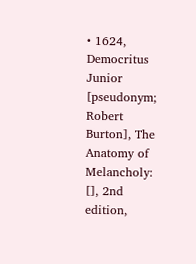• 1624, Democritus Junior [pseudonym; Robert Burton], The Anatomy of Melancholy: [], 2nd edition,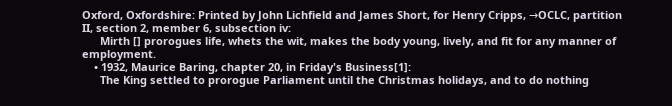Oxford, Oxfordshire: Printed by John Lichfield and James Short, for Henry Cripps, →OCLC, partition II, section 2, member 6, subsection iv:
      Mirth [] prorogues life, whets the wit, makes the body young, lively, and fit for any manner of employment.
    • 1932, Maurice Baring, chapter 20, in Friday's Business[1]:
      The King settled to prorogue Parliament until the Christmas holidays, and to do nothing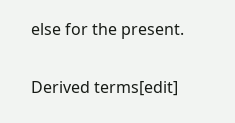else for the present.


Derived terms[edit]